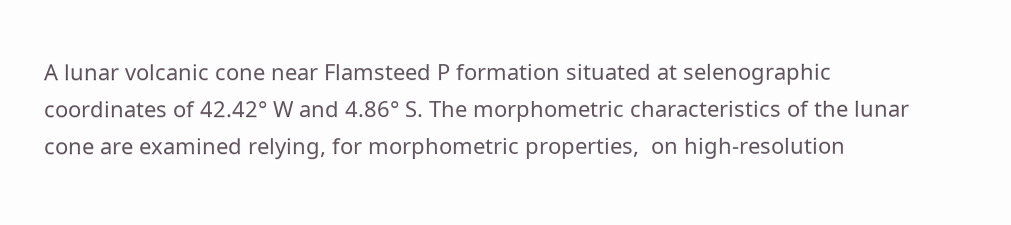A lunar volcanic cone near Flamsteed P formation situated at selenographic coordinates of 42.42° W and 4.86° S. The morphometric characteristics of the lunar cone are examined relying, for morphometric properties,  on high-resolution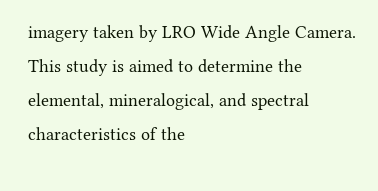imagery taken by LRO Wide Angle Camera.
This study is aimed to determine the elemental, mineralogical, and spectral characteristics of the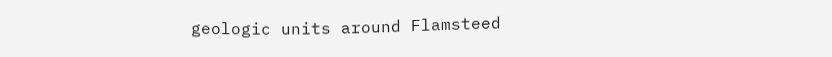geologic units around Flamsteed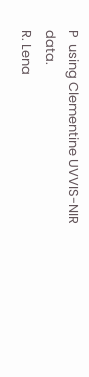P  using Clementine UVVIS-NIR data.
R. Lena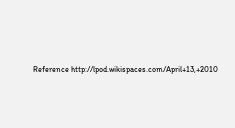Reference http://lpod.wikispaces.com/April+13,+2010